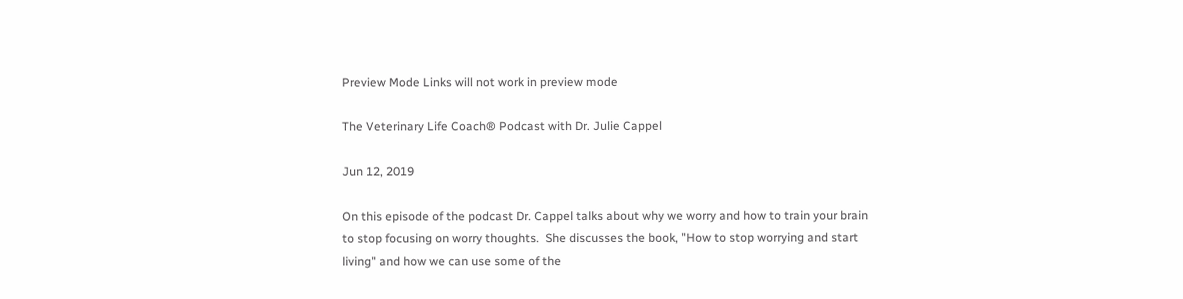Preview Mode Links will not work in preview mode

The Veterinary Life Coach® Podcast with Dr. Julie Cappel

Jun 12, 2019

On this episode of the podcast Dr. Cappel talks about why we worry and how to train your brain to stop focusing on worry thoughts.  She discusses the book, "How to stop worrying and start living" and how we can use some of the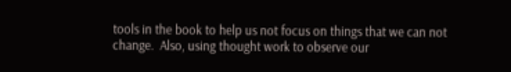tools in the book to help us not focus on things that we can not change.  Also, using thought work to observe our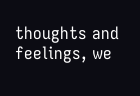thoughts and feelings, we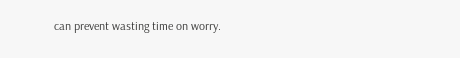can prevent wasting time on worry.